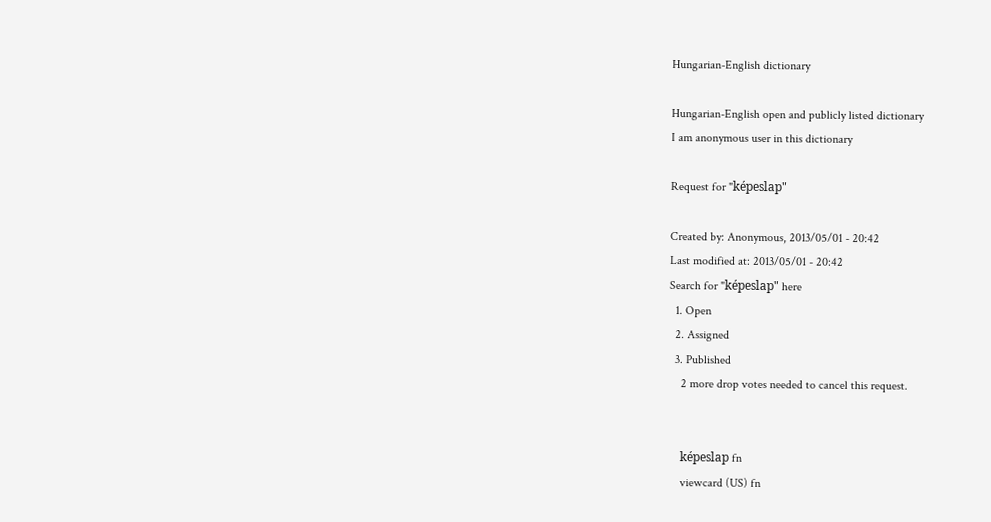Hungarian-English dictionary

Hungarian-English open and publicly listed dictionary
I am anonymous user in this dictionary

Request for "képeslap"

Created by: Anonymous, 2013/05/01 - 20:42
Last modified at: 2013/05/01 - 20:42
Search for "képeslap" here
  1. Open
  2. Assigned
  3. Published
    2 more drop votes needed to cancel this request.


    képeslap fn
    viewcard (US) fn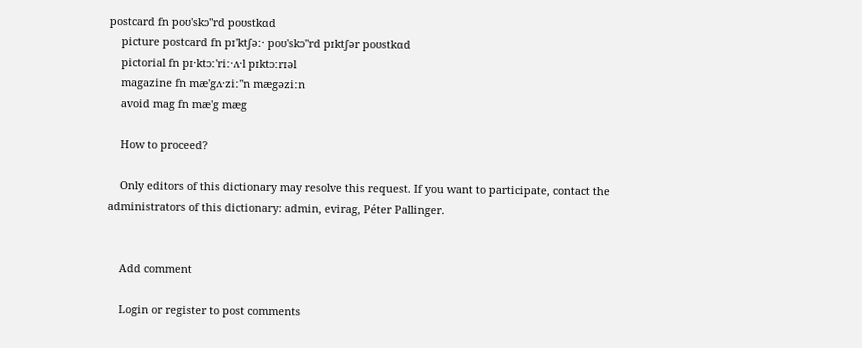postcard fn poʊ'skɔ"rd poʊstkɑd
    picture postcard fn pɪ'ktʃəː· poʊ'skɔ"rd pɪktʃər poʊstkɑd
    pictorial fn pɪ·ktɔː'riː·ʌ·l pɪktɔːrɪəl
    magazine fn mæ'gʌ·ziː"n mægəziːn
    avoid mag fn mæ'g mæg

    How to proceed?

    Only editors of this dictionary may resolve this request. If you want to participate, contact the administrators of this dictionary: admin, evirag, Péter Pallinger.


    Add comment

    Login or register to post comments